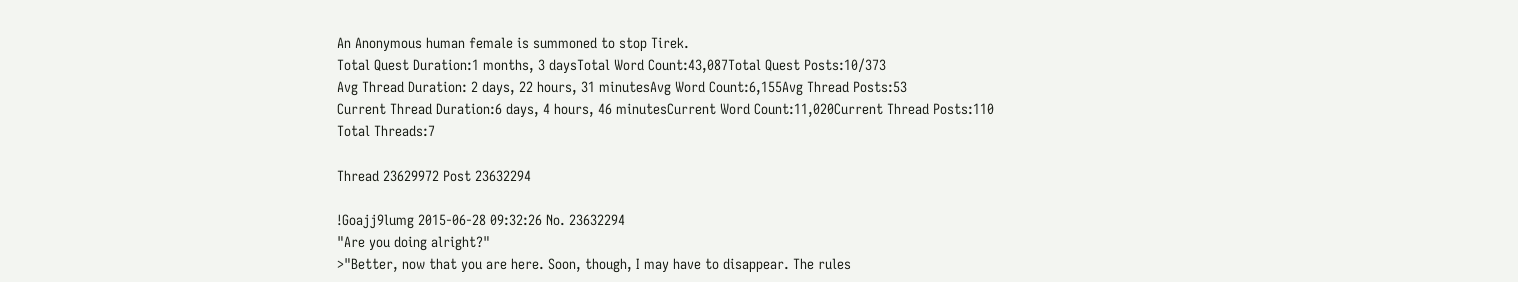An Anonymous human female is summoned to stop Tirek.
Total Quest Duration:1 months, 3 daysTotal Word Count:43,087Total Quest Posts:10/373
Avg Thread Duration: 2 days, 22 hours, 31 minutesAvg Word Count:6,155Avg Thread Posts:53
Current Thread Duration:6 days, 4 hours, 46 minutesCurrent Word Count:11,020Current Thread Posts:110
Total Threads:7

Thread 23629972 Post 23632294

!Goajj9lumg 2015-06-28 09:32:26 No. 23632294
"Are you doing alright?"
>"Better, now that you are here. Soon, though, I may have to disappear. The rules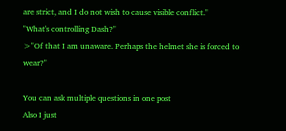are strict, and I do not wish to cause visible conflict."
"What's controlling Dash?"
>"Of that I am unaware. Perhaps the helmet she is forced to wear?"

You can ask multiple questions in one post
Also I just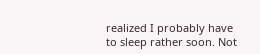realized I probably have to sleep rather soon. Not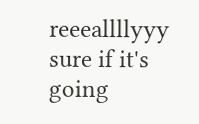reeeallllyyy sure if it's going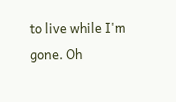to live while I'm gone. Oh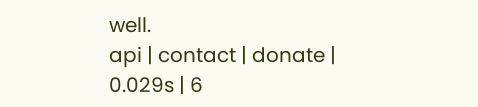well.
api | contact | donate | 0.029s | 6